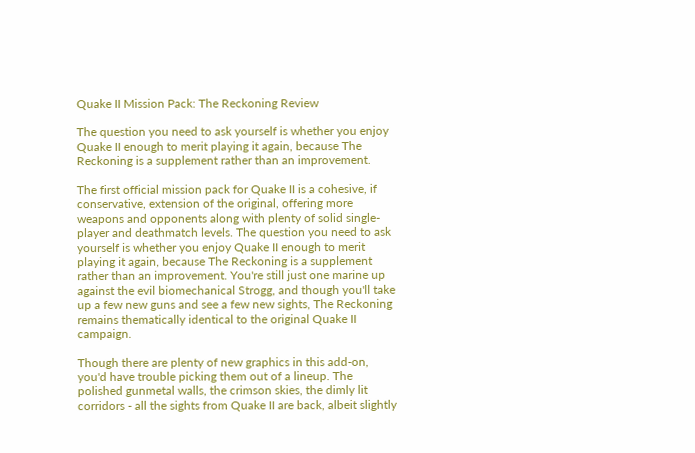Quake II Mission Pack: The Reckoning Review

The question you need to ask yourself is whether you enjoy Quake II enough to merit playing it again, because The Reckoning is a supplement rather than an improvement.

The first official mission pack for Quake II is a cohesive, if conservative, extension of the original, offering more weapons and opponents along with plenty of solid single-player and deathmatch levels. The question you need to ask yourself is whether you enjoy Quake II enough to merit playing it again, because The Reckoning is a supplement rather than an improvement. You're still just one marine up against the evil biomechanical Strogg, and though you'll take up a few new guns and see a few new sights, The Reckoning remains thematically identical to the original Quake II campaign.

Though there are plenty of new graphics in this add-on, you'd have trouble picking them out of a lineup. The polished gunmetal walls, the crimson skies, the dimly lit corridors - all the sights from Quake II are back, albeit slightly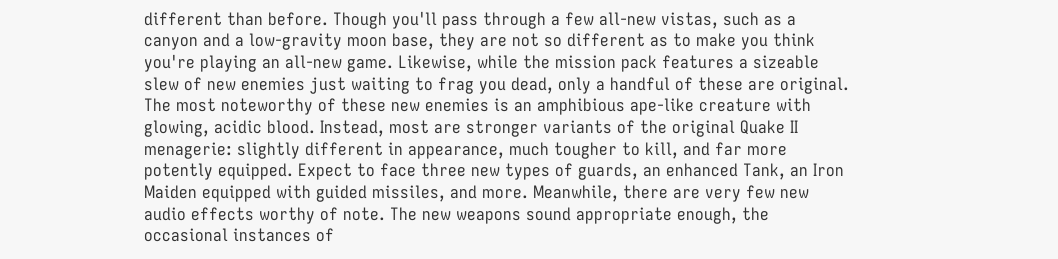different than before. Though you'll pass through a few all-new vistas, such as a canyon and a low-gravity moon base, they are not so different as to make you think you're playing an all-new game. Likewise, while the mission pack features a sizeable slew of new enemies just waiting to frag you dead, only a handful of these are original. The most noteworthy of these new enemies is an amphibious ape-like creature with glowing, acidic blood. Instead, most are stronger variants of the original Quake II menagerie: slightly different in appearance, much tougher to kill, and far more potently equipped. Expect to face three new types of guards, an enhanced Tank, an Iron Maiden equipped with guided missiles, and more. Meanwhile, there are very few new audio effects worthy of note. The new weapons sound appropriate enough, the occasional instances of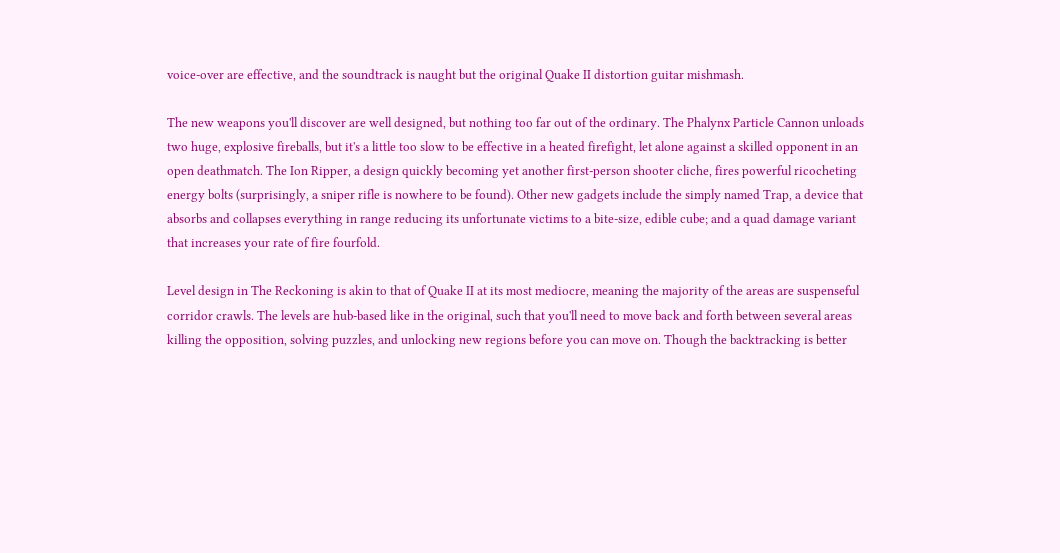voice-over are effective, and the soundtrack is naught but the original Quake II distortion guitar mishmash.

The new weapons you'll discover are well designed, but nothing too far out of the ordinary. The Phalynx Particle Cannon unloads two huge, explosive fireballs, but it's a little too slow to be effective in a heated firefight, let alone against a skilled opponent in an open deathmatch. The Ion Ripper, a design quickly becoming yet another first-person shooter cliche, fires powerful ricocheting energy bolts (surprisingly, a sniper rifle is nowhere to be found). Other new gadgets include the simply named Trap, a device that absorbs and collapses everything in range reducing its unfortunate victims to a bite-size, edible cube; and a quad damage variant that increases your rate of fire fourfold.

Level design in The Reckoning is akin to that of Quake II at its most mediocre, meaning the majority of the areas are suspenseful corridor crawls. The levels are hub-based like in the original, such that you'll need to move back and forth between several areas killing the opposition, solving puzzles, and unlocking new regions before you can move on. Though the backtracking is better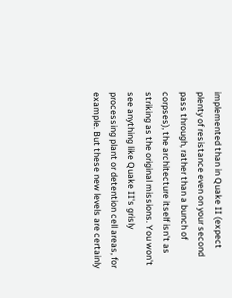implemented than in Quake II (expect plenty of resistance even on your second pass through, rather than a bunch of corpses), the architecture itself isn't as striking as the original missions. You won't see anything like Quake II's grisly processing plant or detention cell areas, for example. But these new levels are certainly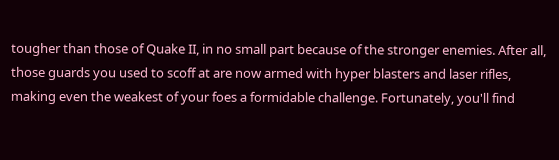tougher than those of Quake II, in no small part because of the stronger enemies. After all, those guards you used to scoff at are now armed with hyper blasters and laser rifles, making even the weakest of your foes a formidable challenge. Fortunately, you'll find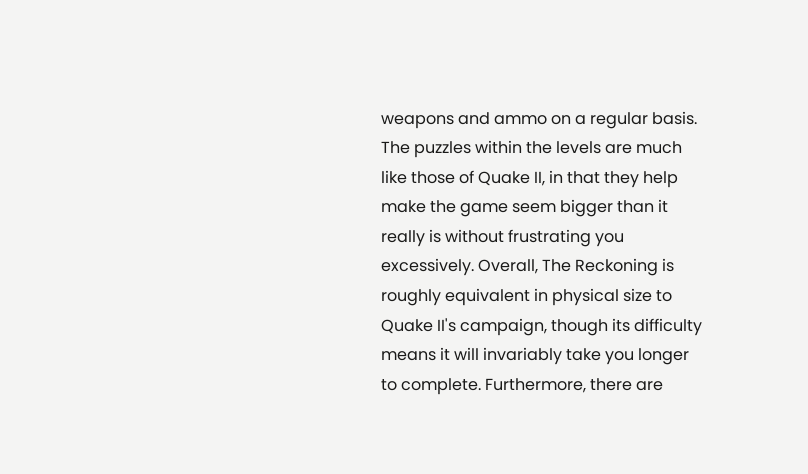weapons and ammo on a regular basis. The puzzles within the levels are much like those of Quake II, in that they help make the game seem bigger than it really is without frustrating you excessively. Overall, The Reckoning is roughly equivalent in physical size to Quake II's campaign, though its difficulty means it will invariably take you longer to complete. Furthermore, there are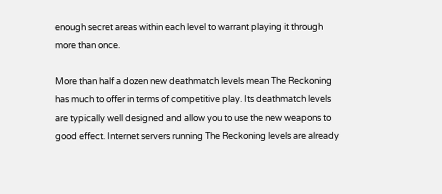enough secret areas within each level to warrant playing it through more than once.

More than half a dozen new deathmatch levels mean The Reckoning has much to offer in terms of competitive play. Its deathmatch levels are typically well designed and allow you to use the new weapons to good effect. Internet servers running The Reckoning levels are already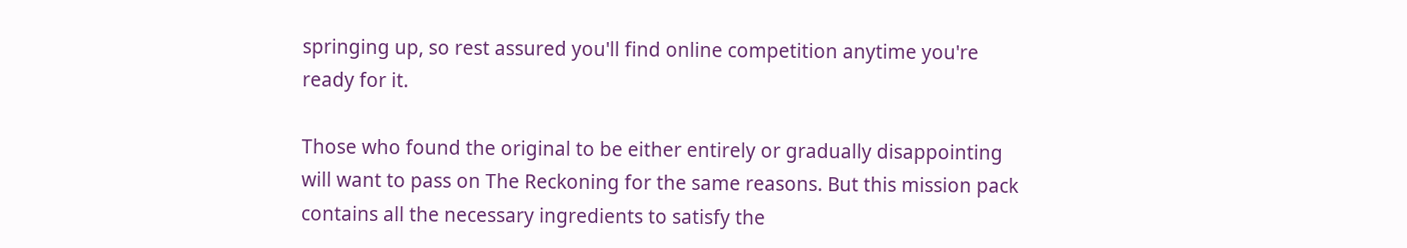springing up, so rest assured you'll find online competition anytime you're ready for it.

Those who found the original to be either entirely or gradually disappointing will want to pass on The Reckoning for the same reasons. But this mission pack contains all the necessary ingredients to satisfy the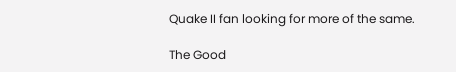Quake II fan looking for more of the same.

The Good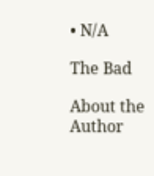• N/A

The Bad

About the Author